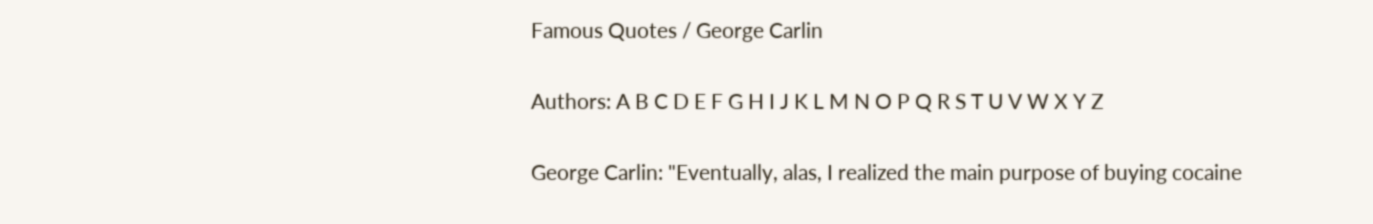Famous Quotes / George Carlin

Authors: A B C D E F G H I J K L M N O P Q R S T U V W X Y Z

George Carlin: "Eventually, alas, I realized the main purpose of buying cocaine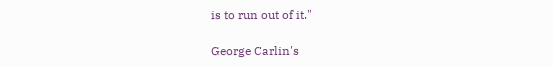is to run out of it."

George Carlin's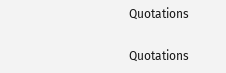Quotations

Quotations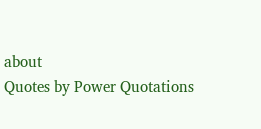about
Quotes by Power Quotations